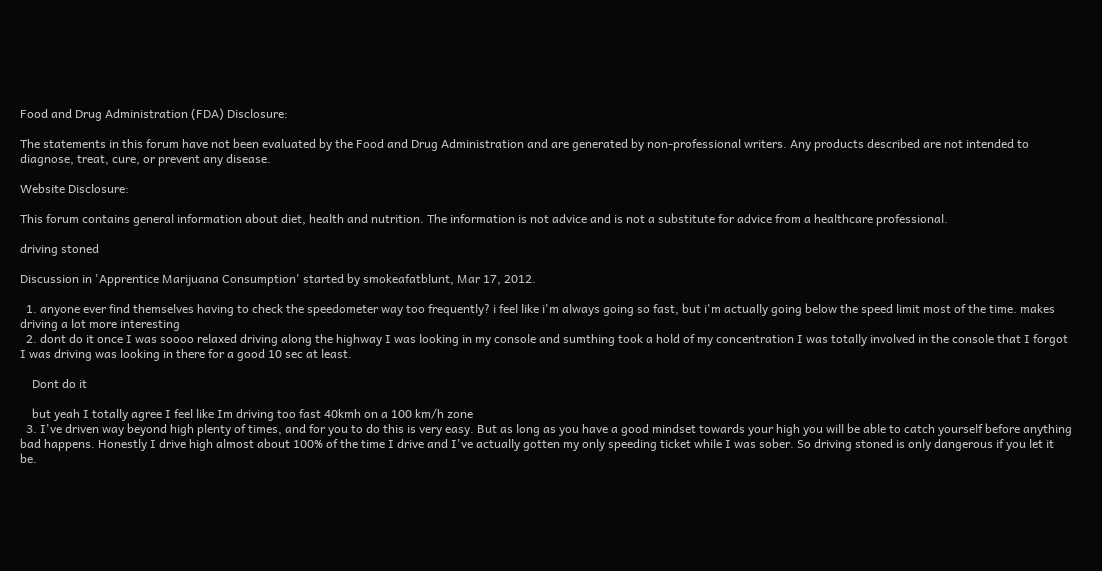Food and Drug Administration (FDA) Disclosure:

The statements in this forum have not been evaluated by the Food and Drug Administration and are generated by non-professional writers. Any products described are not intended to diagnose, treat, cure, or prevent any disease.

Website Disclosure:

This forum contains general information about diet, health and nutrition. The information is not advice and is not a substitute for advice from a healthcare professional.

driving stoned

Discussion in 'Apprentice Marijuana Consumption' started by smokeafatblunt, Mar 17, 2012.

  1. anyone ever find themselves having to check the speedometer way too frequently? i feel like i'm always going so fast, but i'm actually going below the speed limit most of the time. makes driving a lot more interesting
  2. dont do it once I was soooo relaxed driving along the highway I was looking in my console and sumthing took a hold of my concentration I was totally involved in the console that I forgot I was driving was looking in there for a good 10 sec at least.

    Dont do it

    but yeah I totally agree I feel like Im driving too fast 40kmh on a 100 km/h zone
  3. I've driven way beyond high plenty of times, and for you to do this is very easy. But as long as you have a good mindset towards your high you will be able to catch yourself before anything bad happens. Honestly I drive high almost about 100% of the time I drive and I've actually gotten my only speeding ticket while I was sober. So driving stoned is only dangerous if you let it be.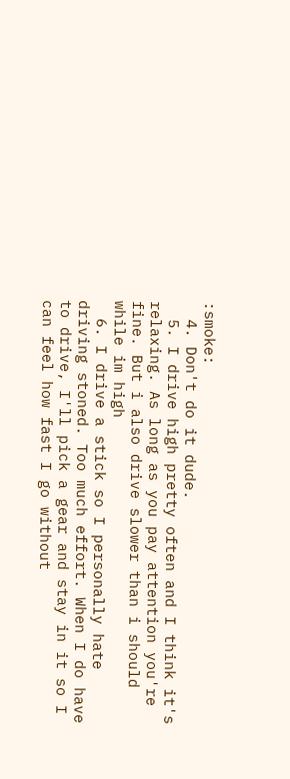:smoke:
  4. Don't do it dude.
  5. I drive high pretty often and I think it's relaxing. As long as you pay attention you're fine. But i also drive slower than i should while im high
  6. I drive a stick so I personally hate driving stoned. Too much effort. When I do have to drive, I'll pick a gear and stay in it so I can feel how fast I go without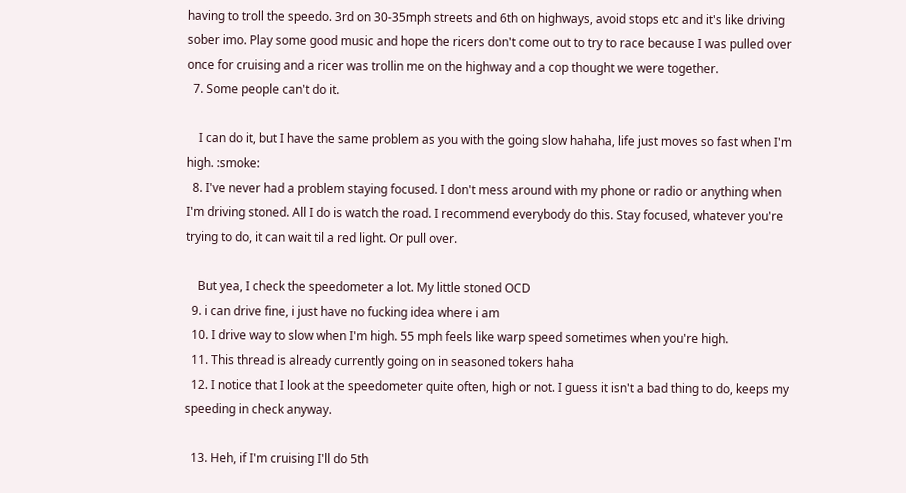having to troll the speedo. 3rd on 30-35mph streets and 6th on highways, avoid stops etc and it's like driving sober imo. Play some good music and hope the ricers don't come out to try to race because I was pulled over once for cruising and a ricer was trollin me on the highway and a cop thought we were together.
  7. Some people can't do it.

    I can do it, but I have the same problem as you with the going slow hahaha, life just moves so fast when I'm high. :smoke:
  8. I've never had a problem staying focused. I don't mess around with my phone or radio or anything when I'm driving stoned. All I do is watch the road. I recommend everybody do this. Stay focused, whatever you're trying to do, it can wait til a red light. Or pull over.

    But yea, I check the speedometer a lot. My little stoned OCD
  9. i can drive fine, i just have no fucking idea where i am
  10. I drive way to slow when I'm high. 55 mph feels like warp speed sometimes when you're high.
  11. This thread is already currently going on in seasoned tokers haha
  12. I notice that I look at the speedometer quite often, high or not. I guess it isn't a bad thing to do, keeps my speeding in check anyway.

  13. Heh, if I'm cruising I'll do 5th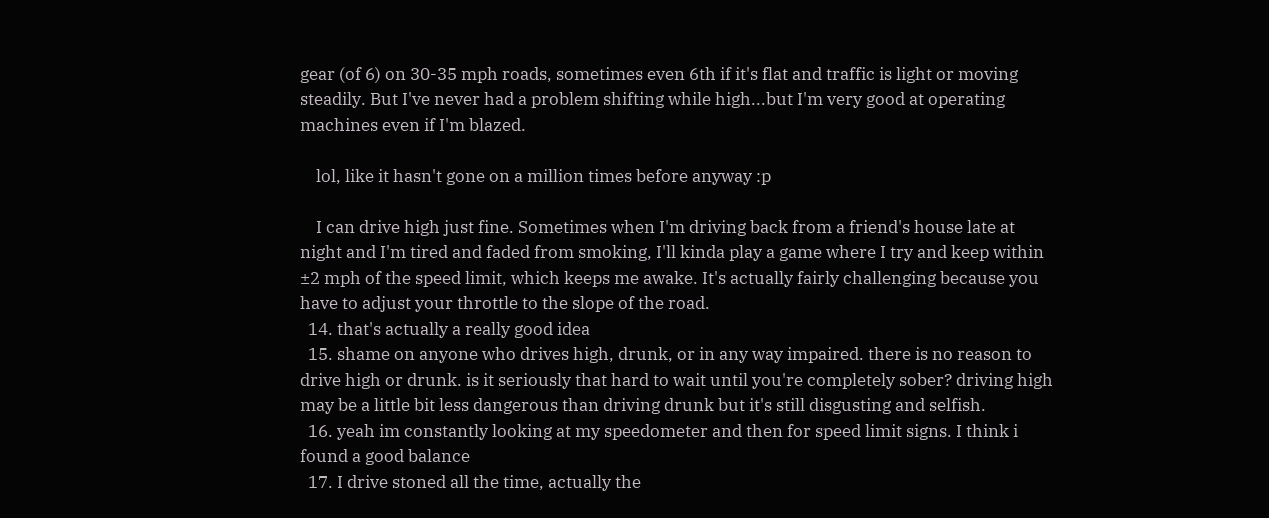gear (of 6) on 30-35 mph roads, sometimes even 6th if it's flat and traffic is light or moving steadily. But I've never had a problem shifting while high...but I'm very good at operating machines even if I'm blazed.

    lol, like it hasn't gone on a million times before anyway :p

    I can drive high just fine. Sometimes when I'm driving back from a friend's house late at night and I'm tired and faded from smoking, I'll kinda play a game where I try and keep within ±2 mph of the speed limit, which keeps me awake. It's actually fairly challenging because you have to adjust your throttle to the slope of the road.
  14. that's actually a really good idea
  15. shame on anyone who drives high, drunk, or in any way impaired. there is no reason to drive high or drunk. is it seriously that hard to wait until you're completely sober? driving high may be a little bit less dangerous than driving drunk but it's still disgusting and selfish.
  16. yeah im constantly looking at my speedometer and then for speed limit signs. I think i found a good balance
  17. I drive stoned all the time, actually the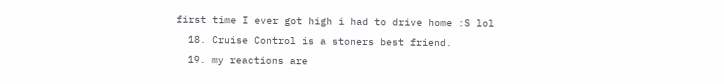first time I ever got high i had to drive home :S lol
  18. Cruise Control is a stoners best friend.
  19. my reactions are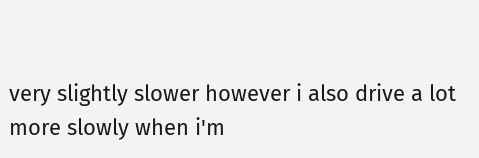very slightly slower however i also drive a lot more slowly when i'm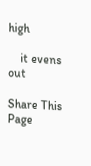high

    it evens out

Share This Page